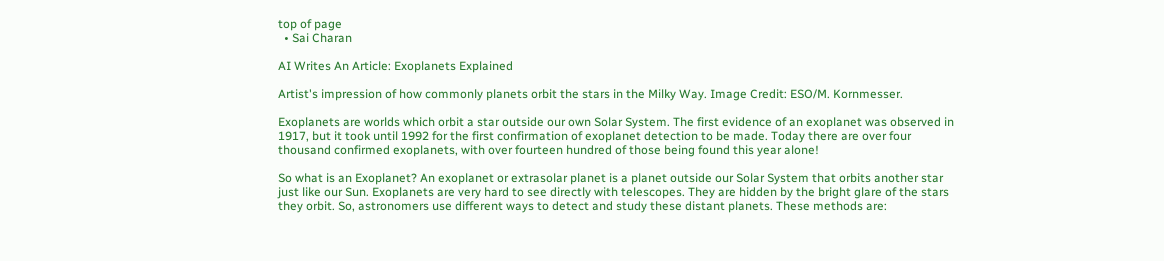top of page
  • Sai Charan

AI Writes An Article: Exoplanets Explained

Artist's impression of how commonly planets orbit the stars in the Milky Way. Image Credit: ESO/M. Kornmesser.

Exoplanets are worlds which orbit a star outside our own Solar System. The first evidence of an exoplanet was observed in 1917, but it took until 1992 for the first confirmation of exoplanet detection to be made. Today there are over four thousand confirmed exoplanets, with over fourteen hundred of those being found this year alone!

So what is an Exoplanet? An exoplanet or extrasolar planet is a planet outside our Solar System that orbits another star just like our Sun. Exoplanets are very hard to see directly with telescopes. They are hidden by the bright glare of the stars they orbit. So, astronomers use different ways to detect and study these distant planets. These methods are: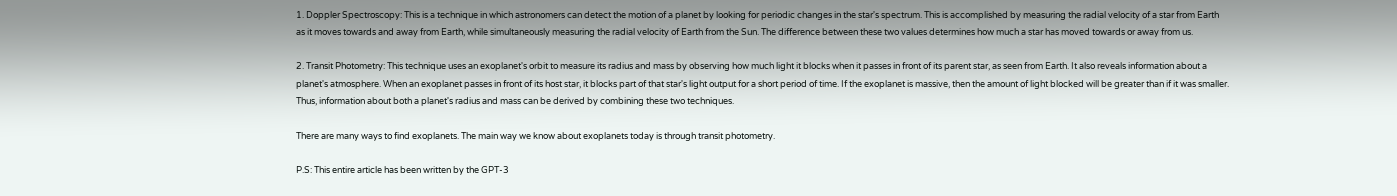1. Doppler Spectroscopy: This is a technique in which astronomers can detect the motion of a planet by looking for periodic changes in the star's spectrum. This is accomplished by measuring the radial velocity of a star from Earth as it moves towards and away from Earth, while simultaneously measuring the radial velocity of Earth from the Sun. The difference between these two values determines how much a star has moved towards or away from us.

2. Transit Photometry: This technique uses an exoplanet's orbit to measure its radius and mass by observing how much light it blocks when it passes in front of its parent star, as seen from Earth. It also reveals information about a planet's atmosphere. When an exoplanet passes in front of its host star, it blocks part of that star's light output for a short period of time. If the exoplanet is massive, then the amount of light blocked will be greater than if it was smaller. Thus, information about both a planet's radius and mass can be derived by combining these two techniques.

There are many ways to find exoplanets. The main way we know about exoplanets today is through transit photometry.

P.S: This entire article has been written by the GPT-3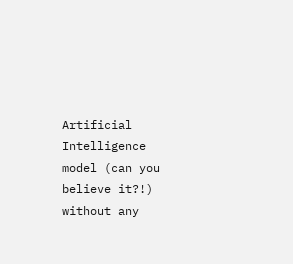Artificial Intelligence model (can you believe it?!) without any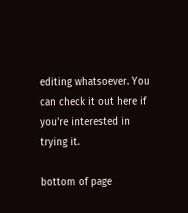editing whatsoever. You can check it out here if you're interested in trying it.

bottom of page